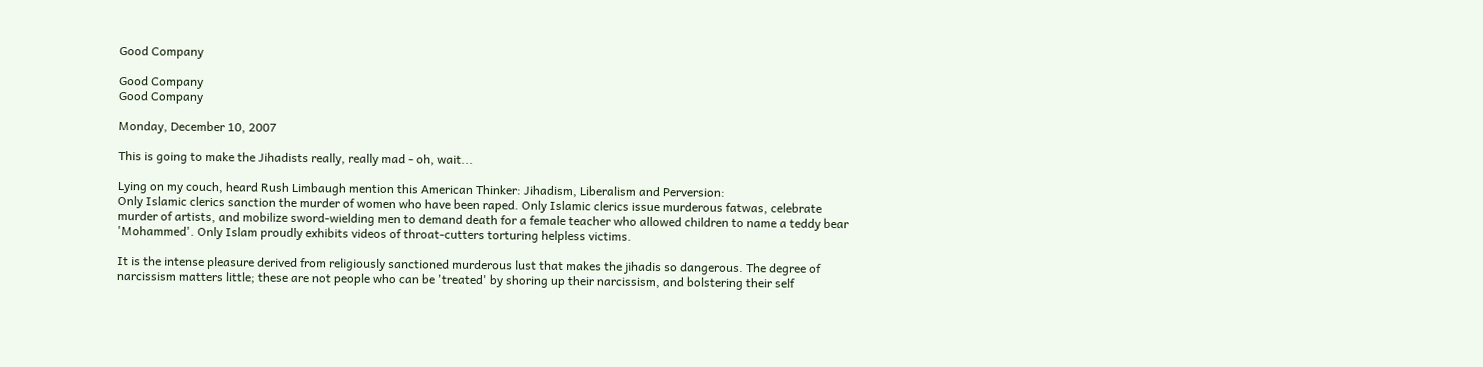Good Company

Good Company
Good Company

Monday, December 10, 2007

This is going to make the Jihadists really, really mad - oh, wait...

Lying on my couch, heard Rush Limbaugh mention this American Thinker: Jihadism, Liberalism and Perversion:
Only Islamic clerics sanction the murder of women who have been raped. Only Islamic clerics issue murderous fatwas, celebrate murder of artists, and mobilize sword-wielding men to demand death for a female teacher who allowed children to name a teddy bear 'Mohammed'. Only Islam proudly exhibits videos of throat-cutters torturing helpless victims.

It is the intense pleasure derived from religiously sanctioned murderous lust that makes the jihadis so dangerous. The degree of narcissism matters little; these are not people who can be 'treated' by shoring up their narcissism, and bolstering their self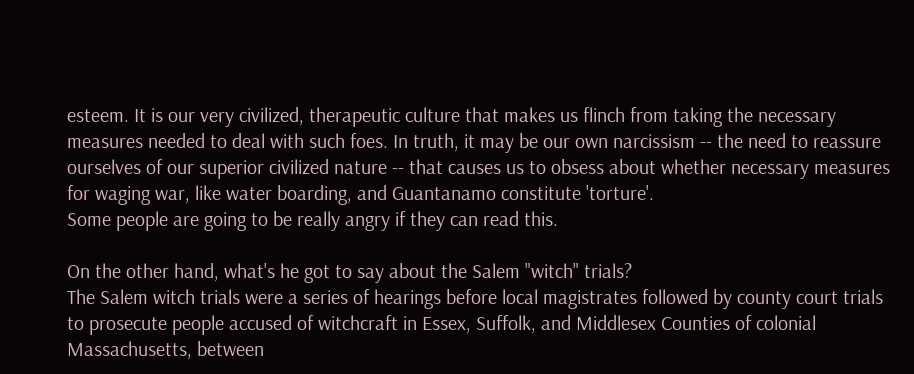esteem. It is our very civilized, therapeutic culture that makes us flinch from taking the necessary measures needed to deal with such foes. In truth, it may be our own narcissism -- the need to reassure ourselves of our superior civilized nature -- that causes us to obsess about whether necessary measures for waging war, like water boarding, and Guantanamo constitute 'torture'.
Some people are going to be really angry if they can read this.

On the other hand, what's he got to say about the Salem "witch" trials?
The Salem witch trials were a series of hearings before local magistrates followed by county court trials to prosecute people accused of witchcraft in Essex, Suffolk, and Middlesex Counties of colonial Massachusetts, between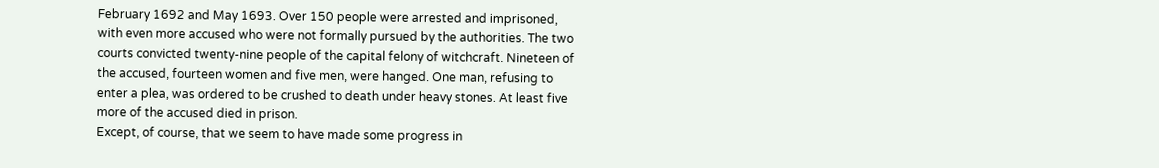February 1692 and May 1693. Over 150 people were arrested and imprisoned, with even more accused who were not formally pursued by the authorities. The two courts convicted twenty-nine people of the capital felony of witchcraft. Nineteen of the accused, fourteen women and five men, were hanged. One man, refusing to enter a plea, was ordered to be crushed to death under heavy stones. At least five more of the accused died in prison.
Except, of course, that we seem to have made some progress in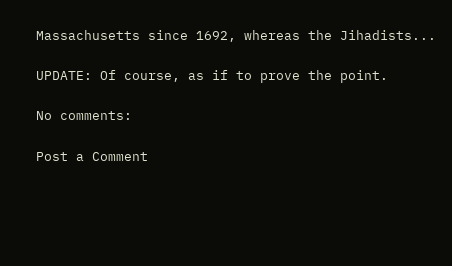Massachusetts since 1692, whereas the Jihadists...

UPDATE: Of course, as if to prove the point.

No comments:

Post a Comment